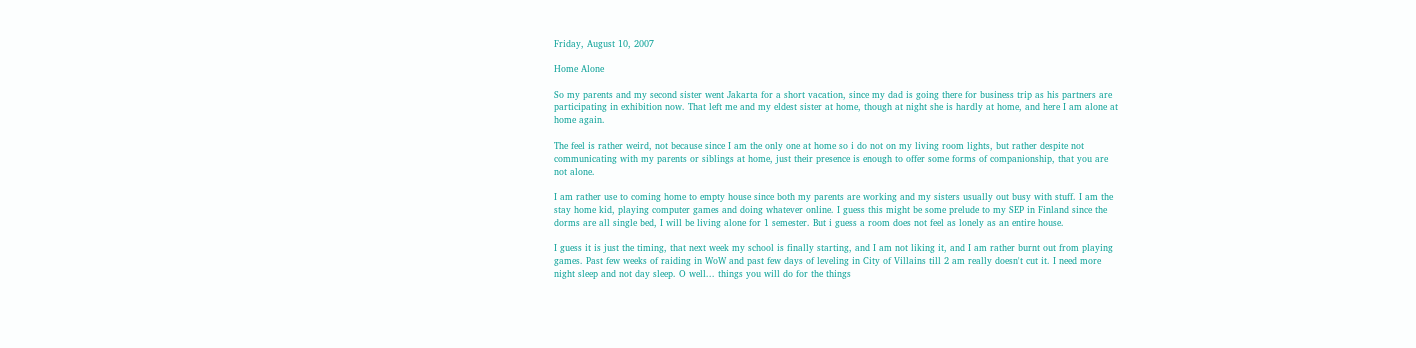Friday, August 10, 2007

Home Alone

So my parents and my second sister went Jakarta for a short vacation, since my dad is going there for business trip as his partners are participating in exhibition now. That left me and my eldest sister at home, though at night she is hardly at home, and here I am alone at home again.

The feel is rather weird, not because since I am the only one at home so i do not on my living room lights, but rather despite not communicating with my parents or siblings at home, just their presence is enough to offer some forms of companionship, that you are not alone.

I am rather use to coming home to empty house since both my parents are working and my sisters usually out busy with stuff. I am the stay home kid, playing computer games and doing whatever online. I guess this might be some prelude to my SEP in Finland since the dorms are all single bed, I will be living alone for 1 semester. But i guess a room does not feel as lonely as an entire house.

I guess it is just the timing, that next week my school is finally starting, and I am not liking it, and I am rather burnt out from playing games. Past few weeks of raiding in WoW and past few days of leveling in City of Villains till 2 am really doesn't cut it. I need more night sleep and not day sleep. O well... things you will do for the things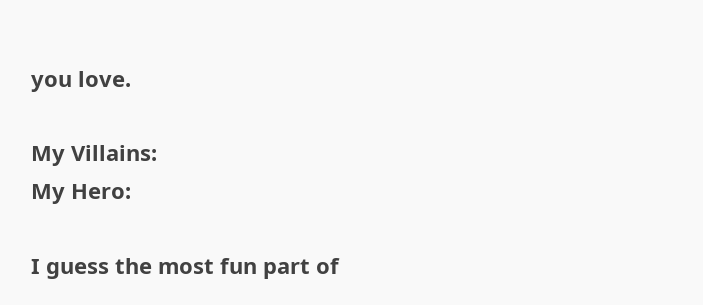you love.

My Villains:
My Hero:

I guess the most fun part of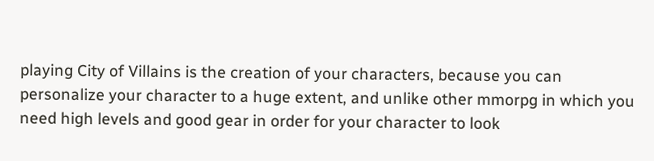playing City of Villains is the creation of your characters, because you can personalize your character to a huge extent, and unlike other mmorpg in which you need high levels and good gear in order for your character to look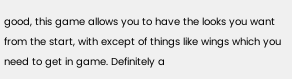good, this game allows you to have the looks you want from the start, with except of things like wings which you need to get in game. Definitely a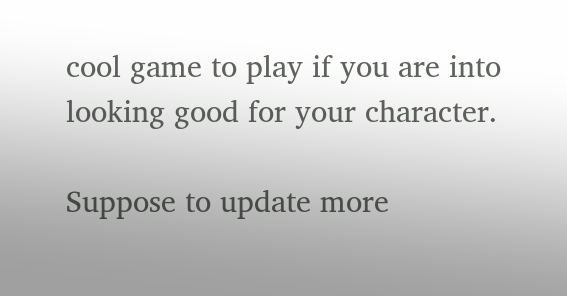cool game to play if you are into looking good for your character.

Suppose to update more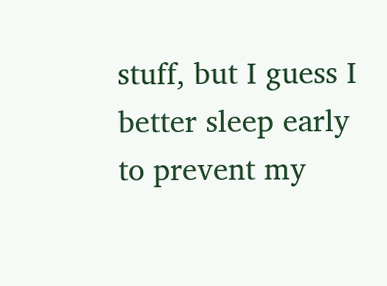stuff, but I guess I better sleep early to prevent my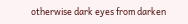otherwise dark eyes from darken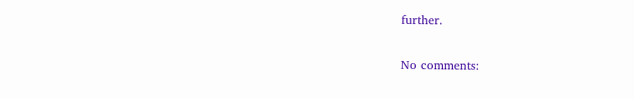further.

No comments: